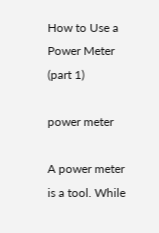How to Use a Power Meter (part 1)

power meter

A power meter is a tool. While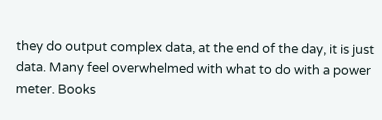they do output complex data, at the end of the day, it is just data. Many feel overwhelmed with what to do with a power meter. Books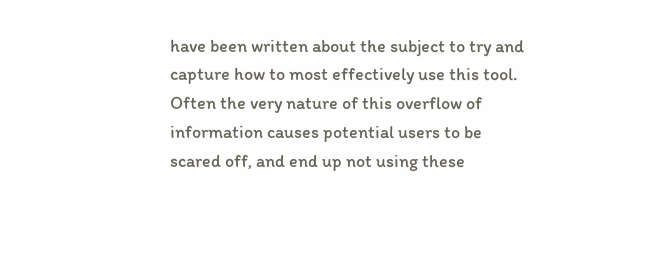have been written about the subject to try and capture how to most effectively use this tool. Often the very nature of this overflow of information causes potential users to be scared off, and end up not using these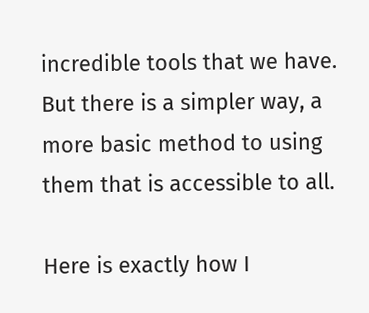incredible tools that we have. But there is a simpler way, a more basic method to using them that is accessible to all.

Here is exactly how I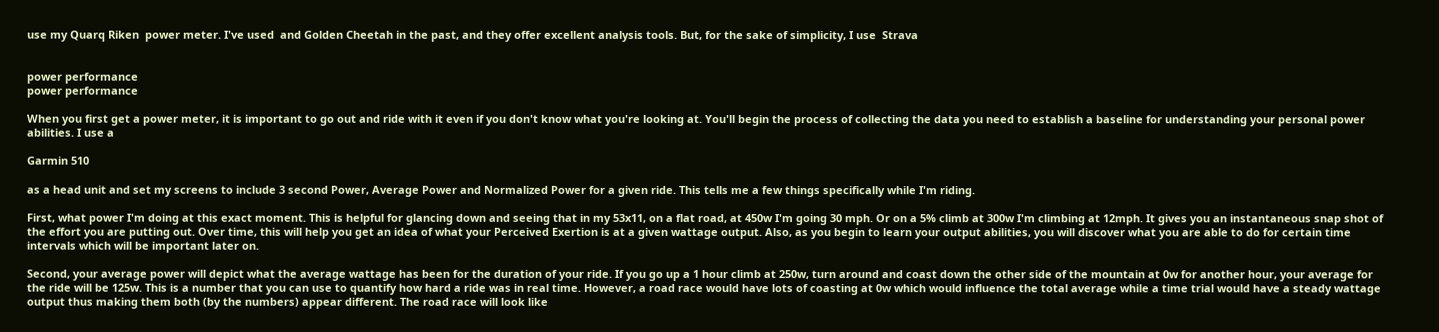use my Quarq Riken  power meter. I've used  and Golden Cheetah in the past, and they offer excellent analysis tools. But, for the sake of simplicity, I use  Strava


power performance
power performance

When you first get a power meter, it is important to go out and ride with it even if you don't know what you're looking at. You'll begin the process of collecting the data you need to establish a baseline for understanding your personal power abilities. I use a

Garmin 510

as a head unit and set my screens to include 3 second Power, Average Power and Normalized Power for a given ride. This tells me a few things specifically while I'm riding.

First, what power I'm doing at this exact moment. This is helpful for glancing down and seeing that in my 53x11, on a flat road, at 450w I'm going 30 mph. Or on a 5% climb at 300w I'm climbing at 12mph. It gives you an instantaneous snap shot of the effort you are putting out. Over time, this will help you get an idea of what your Perceived Exertion is at a given wattage output. Also, as you begin to learn your output abilities, you will discover what you are able to do for certain time intervals which will be important later on.

Second, your average power will depict what the average wattage has been for the duration of your ride. If you go up a 1 hour climb at 250w, turn around and coast down the other side of the mountain at 0w for another hour, your average for the ride will be 125w. This is a number that you can use to quantify how hard a ride was in real time. However, a road race would have lots of coasting at 0w which would influence the total average while a time trial would have a steady wattage output thus making them both (by the numbers) appear different. The road race will look like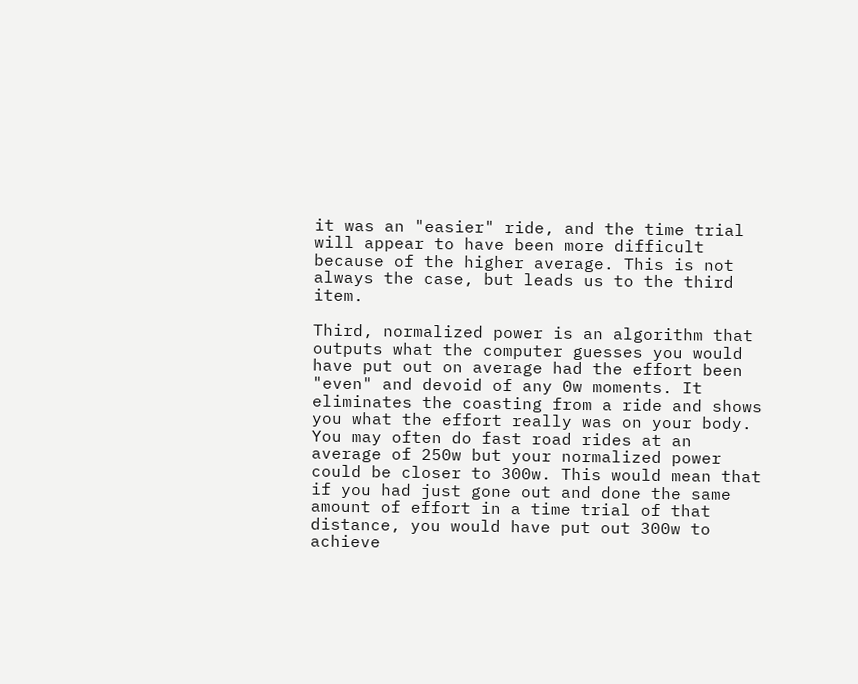it was an "easier" ride, and the time trial will appear to have been more difficult because of the higher average. This is not always the case, but leads us to the third item.

Third, normalized power is an algorithm that outputs what the computer guesses you would have put out on average had the effort been "even" and devoid of any 0w moments. It eliminates the coasting from a ride and shows you what the effort really was on your body. You may often do fast road rides at an average of 250w but your normalized power could be closer to 300w. This would mean that if you had just gone out and done the same amount of effort in a time trial of that distance, you would have put out 300w to achieve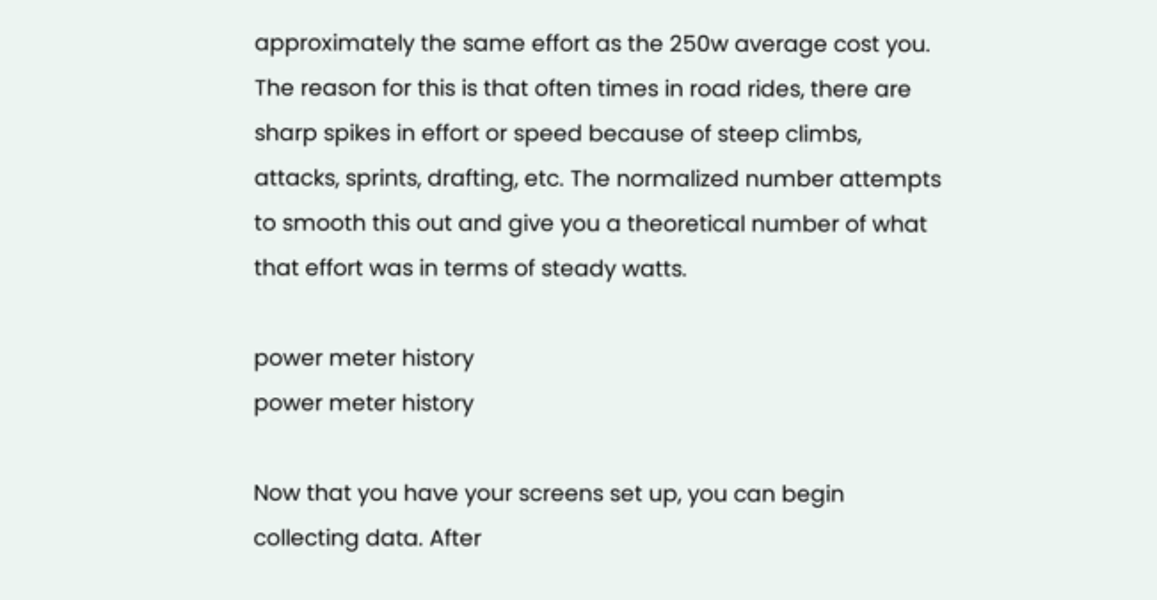approximately the same effort as the 250w average cost you. The reason for this is that often times in road rides, there are sharp spikes in effort or speed because of steep climbs, attacks, sprints, drafting, etc. The normalized number attempts to smooth this out and give you a theoretical number of what that effort was in terms of steady watts.

power meter history
power meter history

Now that you have your screens set up, you can begin collecting data. After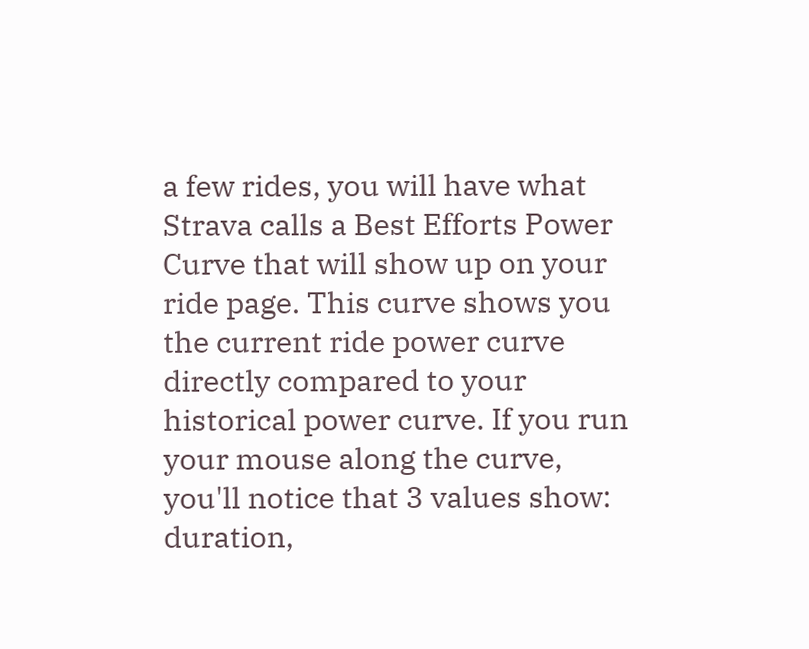a few rides, you will have what Strava calls a Best Efforts Power Curve that will show up on your ride page. This curve shows you the current ride power curve directly compared to your historical power curve. If you run your mouse along the curve, you'll notice that 3 values show: duration,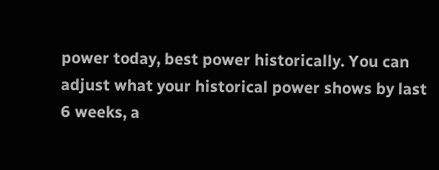power today, best power historically. You can adjust what your historical power shows by last 6 weeks, a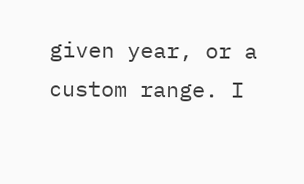given year, or a custom range. I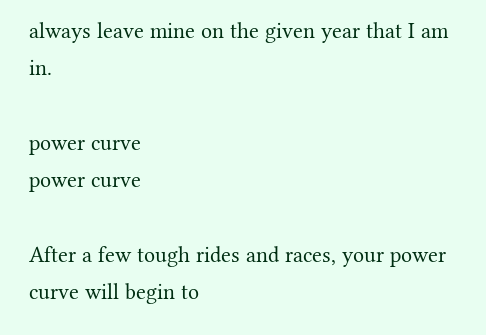always leave mine on the given year that I am in.

power curve
power curve

After a few tough rides and races, your power curve will begin to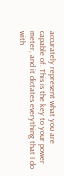accurately represent what you are capable of. This is the key to your power meter, and it dictates everything that I do with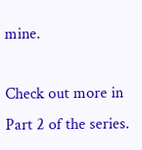mine.

Check out more in Part 2 of the series.